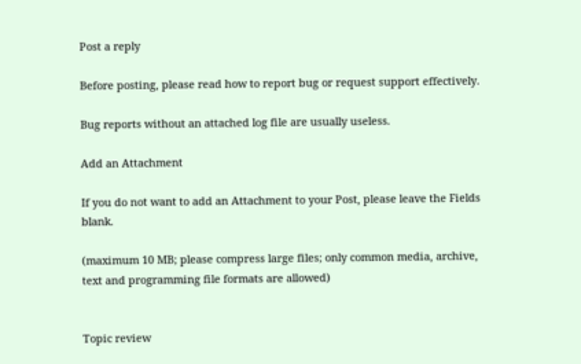Post a reply

Before posting, please read how to report bug or request support effectively.

Bug reports without an attached log file are usually useless.

Add an Attachment

If you do not want to add an Attachment to your Post, please leave the Fields blank.

(maximum 10 MB; please compress large files; only common media, archive, text and programming file formats are allowed)


Topic review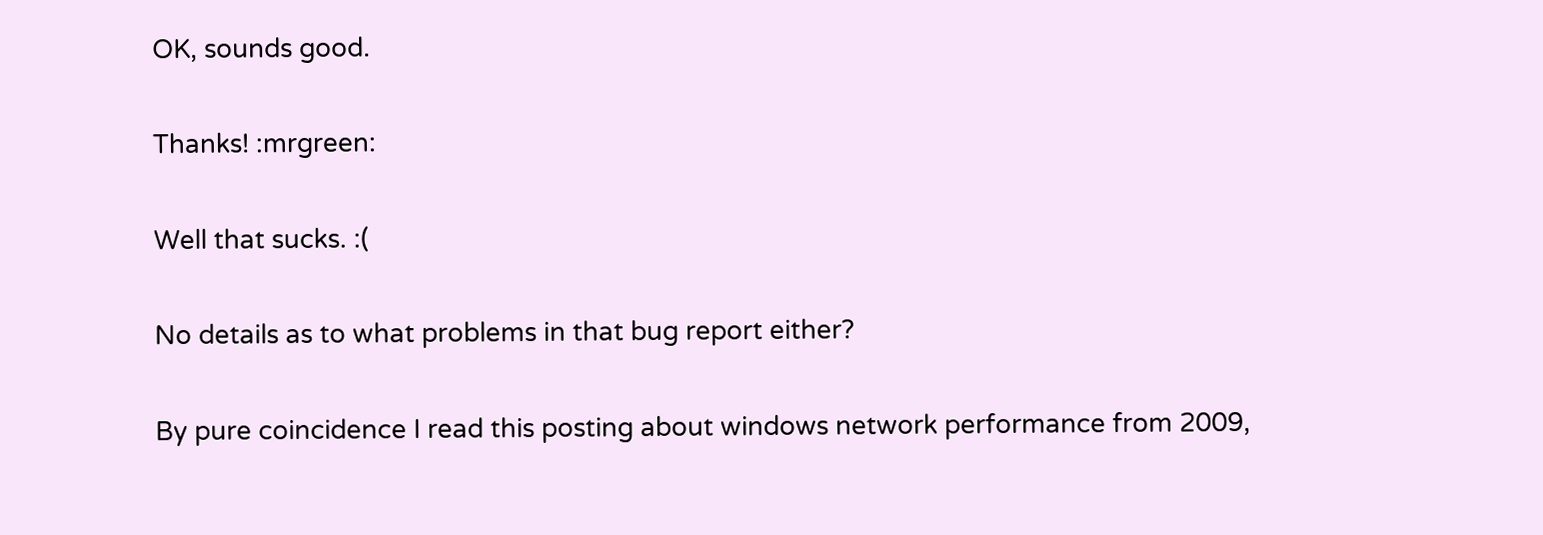OK, sounds good.

Thanks! :mrgreen:

Well that sucks. :(

No details as to what problems in that bug report either?

By pure coincidence I read this posting about windows network performance from 2009,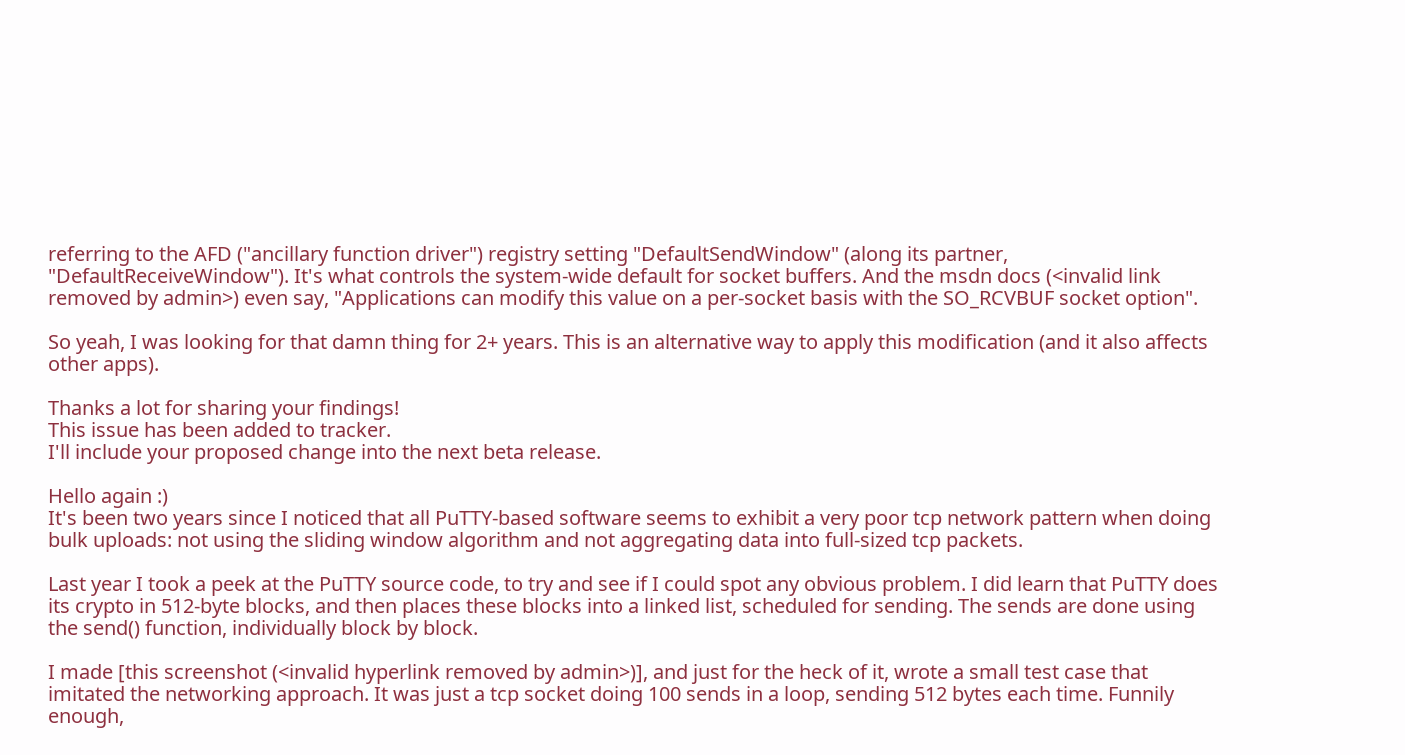referring to the AFD ("ancillary function driver") registry setting "DefaultSendWindow" (along its partner, "DefaultReceiveWindow"). It's what controls the system-wide default for socket buffers. And the msdn docs (<invalid link removed by admin>) even say, "Applications can modify this value on a per-socket basis with the SO_RCVBUF socket option".

So yeah, I was looking for that damn thing for 2+ years. This is an alternative way to apply this modification (and it also affects other apps).

Thanks a lot for sharing your findings!
This issue has been added to tracker.
I'll include your proposed change into the next beta release.

Hello again :)
It's been two years since I noticed that all PuTTY-based software seems to exhibit a very poor tcp network pattern when doing bulk uploads: not using the sliding window algorithm and not aggregating data into full-sized tcp packets.

Last year I took a peek at the PuTTY source code, to try and see if I could spot any obvious problem. I did learn that PuTTY does its crypto in 512-byte blocks, and then places these blocks into a linked list, scheduled for sending. The sends are done using the send() function, individually block by block.

I made [this screenshot (<invalid hyperlink removed by admin>)], and just for the heck of it, wrote a small test case that imitated the networking approach. It was just a tcp socket doing 100 sends in a loop, sending 512 bytes each time. Funnily enough,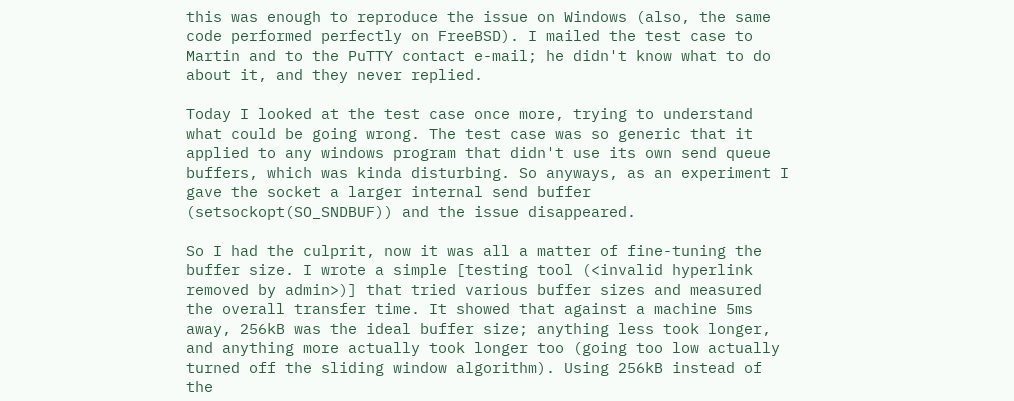this was enough to reproduce the issue on Windows (also, the same code performed perfectly on FreeBSD). I mailed the test case to Martin and to the PuTTY contact e-mail; he didn't know what to do about it, and they never replied.

Today I looked at the test case once more, trying to understand what could be going wrong. The test case was so generic that it applied to any windows program that didn't use its own send queue buffers, which was kinda disturbing. So anyways, as an experiment I gave the socket a larger internal send buffer (setsockopt(SO_SNDBUF)) and the issue disappeared.

So I had the culprit, now it was all a matter of fine-tuning the buffer size. I wrote a simple [testing tool (<invalid hyperlink removed by admin>)] that tried various buffer sizes and measured the overall transfer time. It showed that against a machine 5ms away, 256kB was the ideal buffer size; anything less took longer, and anything more actually took longer too (going too low actually turned off the sliding window algorithm). Using 256kB instead of the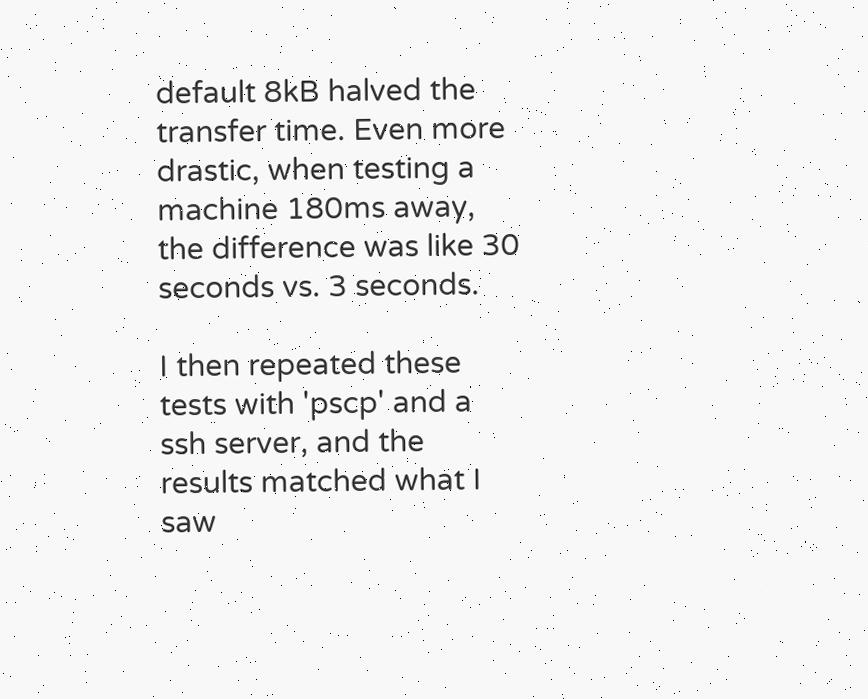default 8kB halved the transfer time. Even more drastic, when testing a machine 180ms away, the difference was like 30 seconds vs. 3 seconds.

I then repeated these tests with 'pscp' and a ssh server, and the results matched what I saw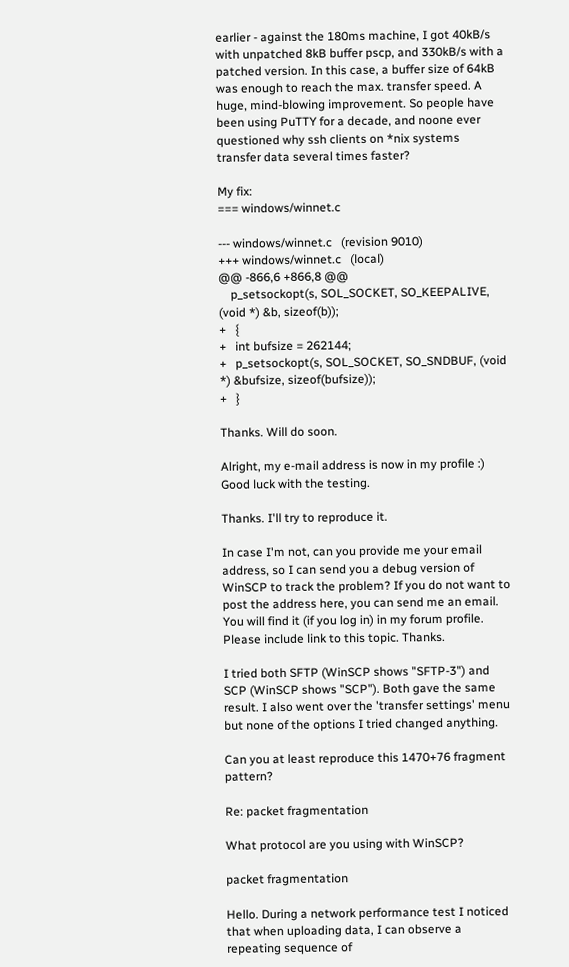earlier - against the 180ms machine, I got 40kB/s with unpatched 8kB buffer pscp, and 330kB/s with a patched version. In this case, a buffer size of 64kB was enough to reach the max. transfer speed. A huge, mind-blowing improvement. So people have been using PuTTY for a decade, and noone ever questioned why ssh clients on *nix systems transfer data several times faster?

My fix:
=== windows/winnet.c

--- windows/winnet.c   (revision 9010)
+++ windows/winnet.c   (local)
@@ -866,6 +866,8 @@
    p_setsockopt(s, SOL_SOCKET, SO_KEEPALIVE, (void *) &b, sizeof(b));
+   {
+   int bufsize = 262144;
+   p_setsockopt(s, SOL_SOCKET, SO_SNDBUF, (void *) &bufsize, sizeof(bufsize));
+   }

Thanks. Will do soon.

Alright, my e-mail address is now in my profile :)
Good luck with the testing.

Thanks. I'll try to reproduce it.

In case I'm not, can you provide me your email address, so I can send you a debug version of WinSCP to track the problem? If you do not want to post the address here, you can send me an email. You will find it (if you log in) in my forum profile. Please include link to this topic. Thanks.

I tried both SFTP (WinSCP shows "SFTP-3") and SCP (WinSCP shows "SCP"). Both gave the same result. I also went over the 'transfer settings' menu but none of the options I tried changed anything.

Can you at least reproduce this 1470+76 fragment pattern?

Re: packet fragmentation

What protocol are you using with WinSCP?

packet fragmentation

Hello. During a network performance test I noticed that when uploading data, I can observe a repeating sequence of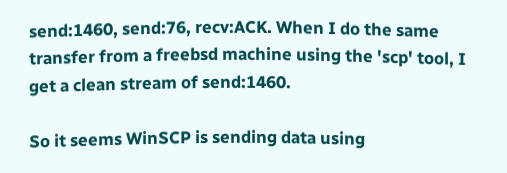send:1460, send:76, recv:ACK. When I do the same transfer from a freebsd machine using the 'scp' tool, I get a clean stream of send:1460.

So it seems WinSCP is sending data using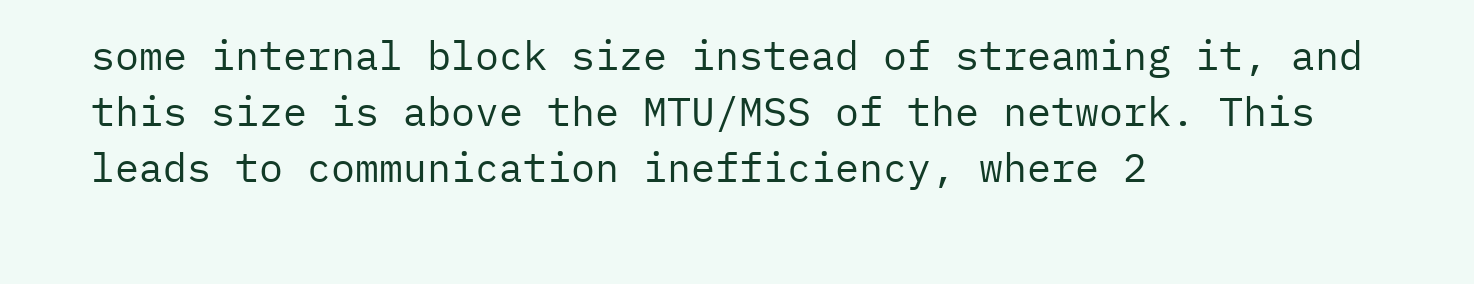some internal block size instead of streaming it, and this size is above the MTU/MSS of the network. This leads to communication inefficiency, where 2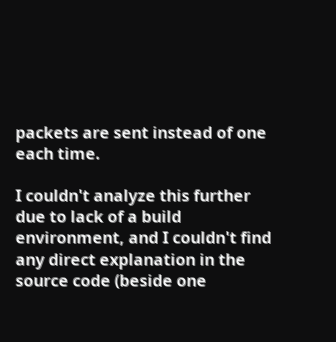packets are sent instead of one each time.

I couldn't analyze this further due to lack of a build environment, and I couldn't find any direct explanation in the source code (beside one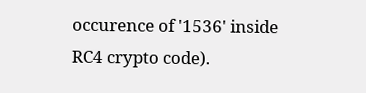occurence of '1536' inside RC4 crypto code).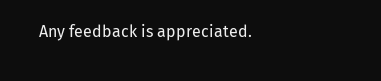Any feedback is appreciated.